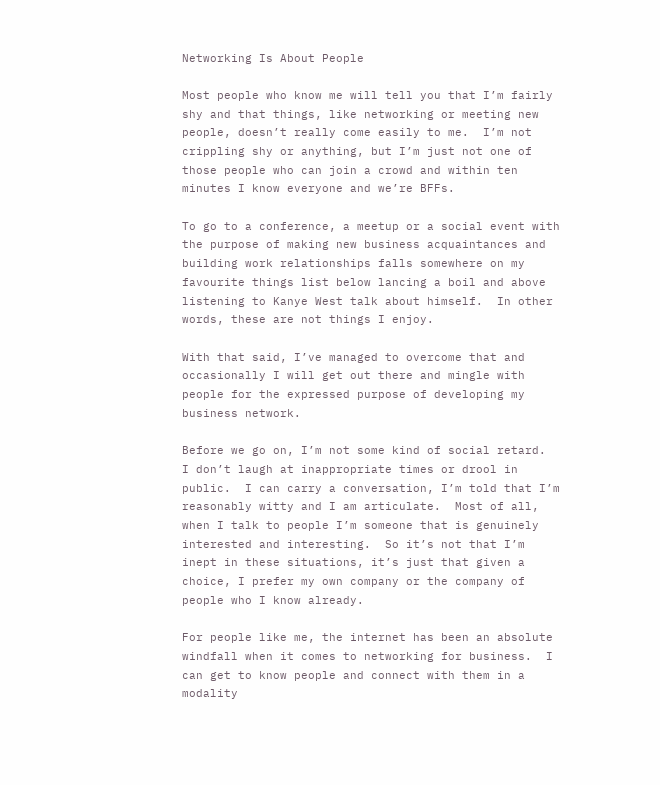Networking Is About People

Most people who know me will tell you that I’m fairly shy and that things, like networking or meeting new people, doesn’t really come easily to me.  I’m not crippling shy or anything, but I’m just not one of those people who can join a crowd and within ten minutes I know everyone and we’re BFFs.

To go to a conference, a meetup or a social event with the purpose of making new business acquaintances and building work relationships falls somewhere on my favourite things list below lancing a boil and above listening to Kanye West talk about himself.  In other words, these are not things I enjoy.

With that said, I’ve managed to overcome that and occasionally I will get out there and mingle with people for the expressed purpose of developing my business network.

Before we go on, I’m not some kind of social retard.  I don’t laugh at inappropriate times or drool in public.  I can carry a conversation, I’m told that I’m reasonably witty and I am articulate.  Most of all, when I talk to people I’m someone that is genuinely interested and interesting.  So it’s not that I’m inept in these situations, it’s just that given a choice, I prefer my own company or the company of people who I know already.

For people like me, the internet has been an absolute windfall when it comes to networking for business.  I can get to know people and connect with them in a modality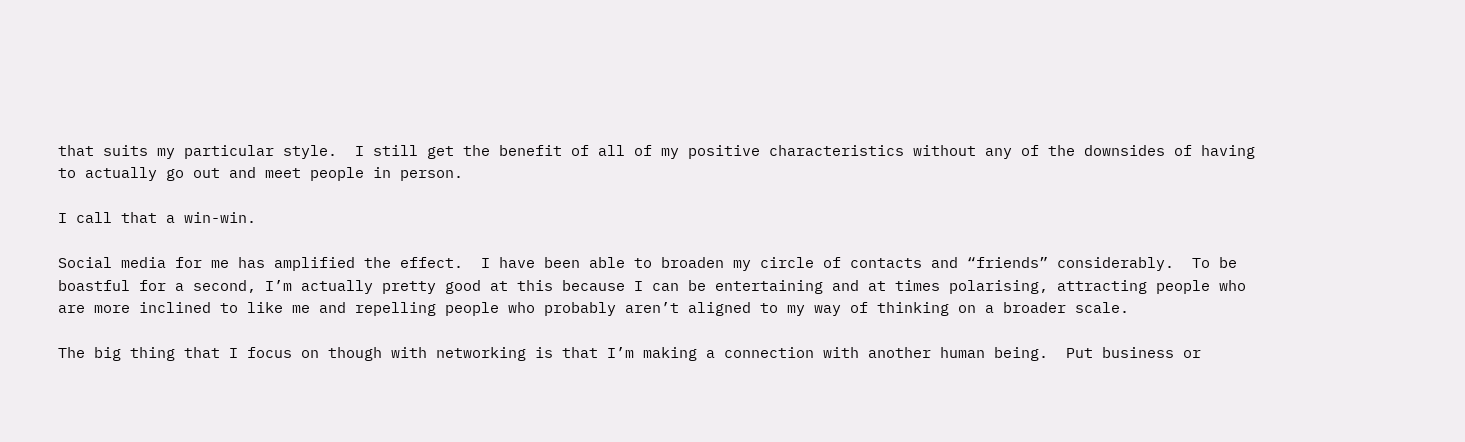that suits my particular style.  I still get the benefit of all of my positive characteristics without any of the downsides of having to actually go out and meet people in person.

I call that a win-win.

Social media for me has amplified the effect.  I have been able to broaden my circle of contacts and “friends” considerably.  To be boastful for a second, I’m actually pretty good at this because I can be entertaining and at times polarising, attracting people who are more inclined to like me and repelling people who probably aren’t aligned to my way of thinking on a broader scale.

The big thing that I focus on though with networking is that I’m making a connection with another human being.  Put business or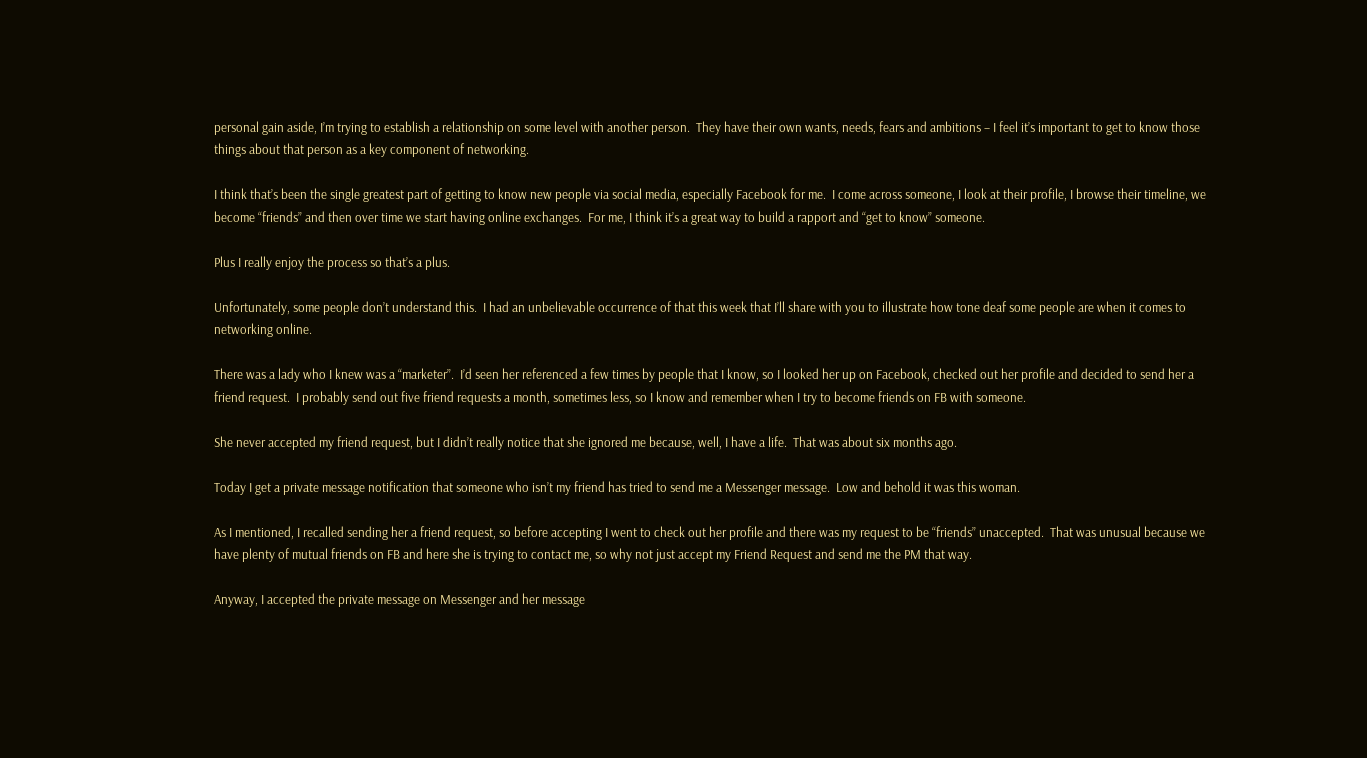personal gain aside, I’m trying to establish a relationship on some level with another person.  They have their own wants, needs, fears and ambitions – I feel it’s important to get to know those things about that person as a key component of networking.

I think that’s been the single greatest part of getting to know new people via social media, especially Facebook for me.  I come across someone, I look at their profile, I browse their timeline, we become “friends” and then over time we start having online exchanges.  For me, I think it’s a great way to build a rapport and “get to know” someone.

Plus I really enjoy the process so that’s a plus.

Unfortunately, some people don’t understand this.  I had an unbelievable occurrence of that this week that I’ll share with you to illustrate how tone deaf some people are when it comes to networking online.

There was a lady who I knew was a “marketer”.  I’d seen her referenced a few times by people that I know, so I looked her up on Facebook, checked out her profile and decided to send her a friend request.  I probably send out five friend requests a month, sometimes less, so I know and remember when I try to become friends on FB with someone.

She never accepted my friend request, but I didn’t really notice that she ignored me because, well, I have a life.  That was about six months ago.

Today I get a private message notification that someone who isn’t my friend has tried to send me a Messenger message.  Low and behold it was this woman.

As I mentioned, I recalled sending her a friend request, so before accepting I went to check out her profile and there was my request to be “friends” unaccepted.  That was unusual because we have plenty of mutual friends on FB and here she is trying to contact me, so why not just accept my Friend Request and send me the PM that way.

Anyway, I accepted the private message on Messenger and her message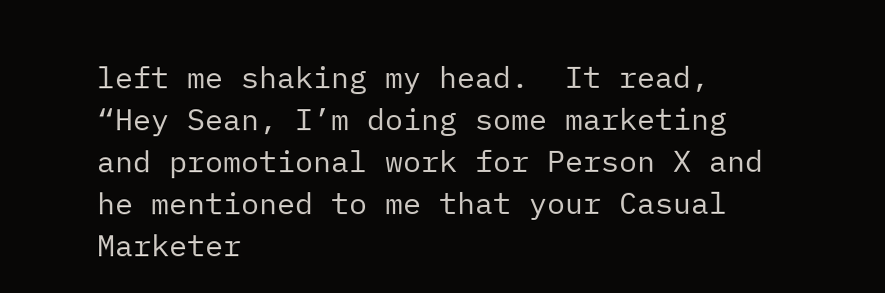left me shaking my head.  It read, “Hey Sean, I’m doing some marketing and promotional work for Person X and he mentioned to me that your Casual Marketer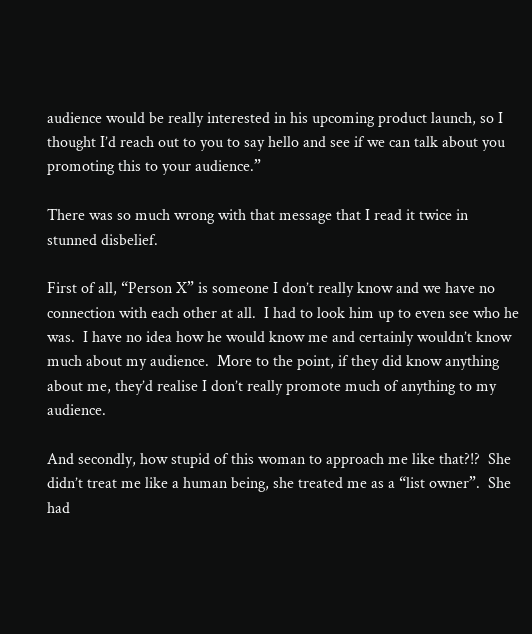audience would be really interested in his upcoming product launch, so I thought I’d reach out to you to say hello and see if we can talk about you promoting this to your audience.”

There was so much wrong with that message that I read it twice in stunned disbelief.

First of all, “Person X” is someone I don’t really know and we have no connection with each other at all.  I had to look him up to even see who he was.  I have no idea how he would know me and certainly wouldn’t know much about my audience.  More to the point, if they did know anything about me, they’d realise I don’t really promote much of anything to my audience.

And secondly, how stupid of this woman to approach me like that?!?  She didn’t treat me like a human being, she treated me as a “list owner”.  She had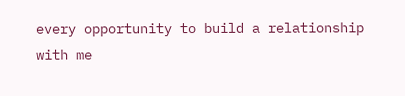every opportunity to build a relationship with me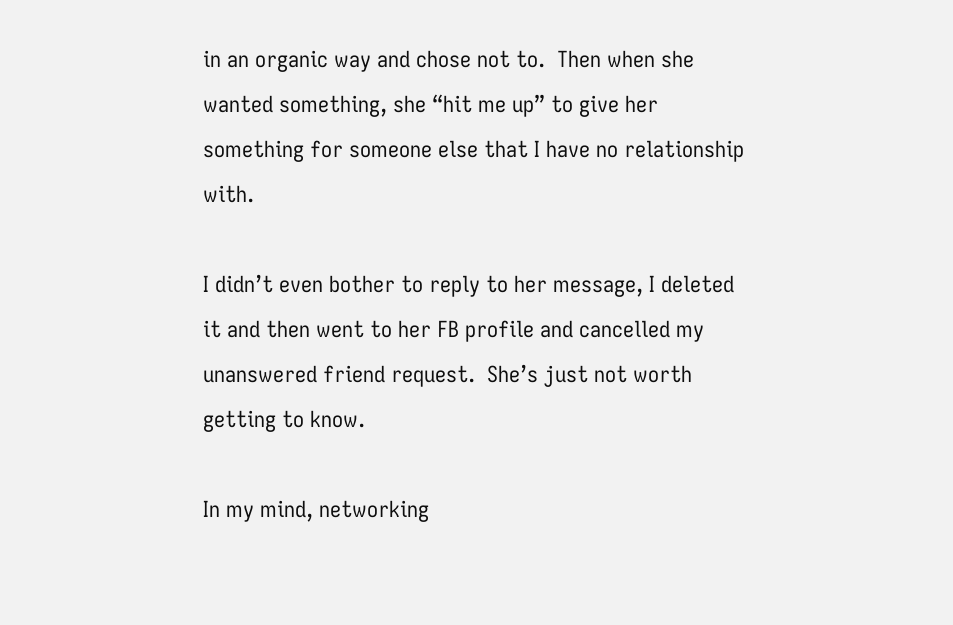in an organic way and chose not to.  Then when she wanted something, she “hit me up” to give her something for someone else that I have no relationship with.

I didn’t even bother to reply to her message, I deleted it and then went to her FB profile and cancelled my unanswered friend request.  She’s just not worth getting to know.

In my mind, networking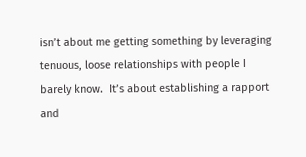isn’t about me getting something by leveraging tenuous, loose relationships with people I barely know.  It’s about establishing a rapport and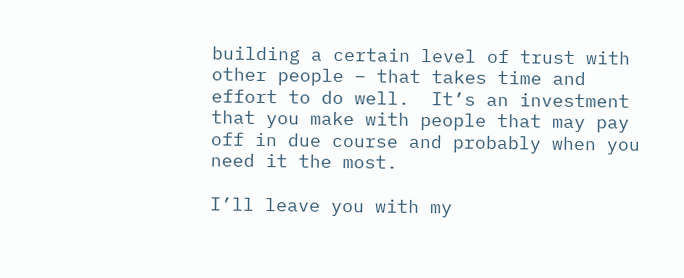building a certain level of trust with other people – that takes time and effort to do well.  It’s an investment that you make with people that may pay off in due course and probably when you need it the most.

I’ll leave you with my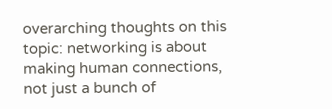overarching thoughts on this topic: networking is about making human connections, not just a bunch of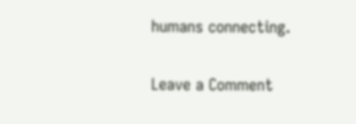humans connecting.

Leave a Comment